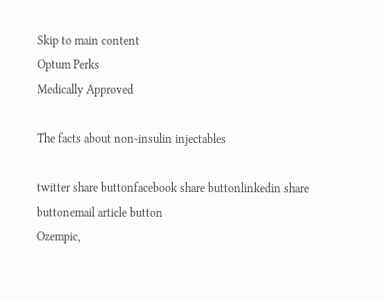Skip to main content
Optum Perks
Medically Approved

The facts about non-insulin injectables

twitter share buttonfacebook share buttonlinkedin share buttonemail article button
Ozempic,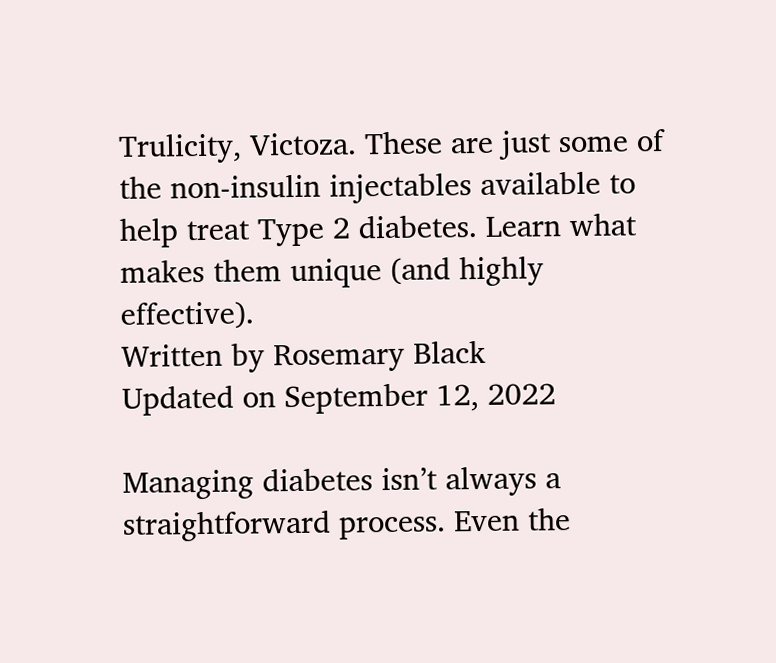Trulicity, Victoza. These are just some of the non-insulin injectables available to help treat Type 2 diabetes. Learn what makes them unique (and highly effective).
Written by Rosemary Black
Updated on September 12, 2022

Managing diabetes isn’t always a straightforward process. Even the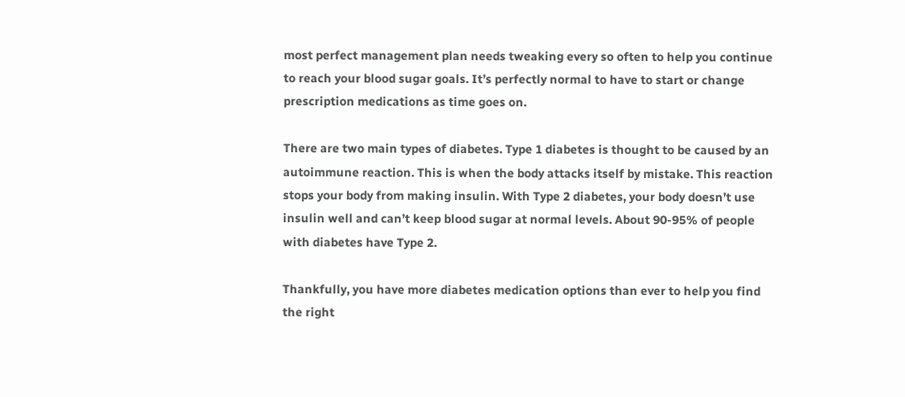most perfect management plan needs tweaking every so often to help you continue to reach your blood sugar goals. It’s perfectly normal to have to start or change prescription medications as time goes on.

There are two main types of diabetes. Type 1 diabetes is thought to be caused by an autoimmune reaction. This is when the body attacks itself by mistake. This reaction stops your body from making insulin. With Type 2 diabetes, your body doesn’t use insulin well and can’t keep blood sugar at normal levels. About 90-95% of people with diabetes have Type 2.

Thankfully, you have more diabetes medication options than ever to help you find the right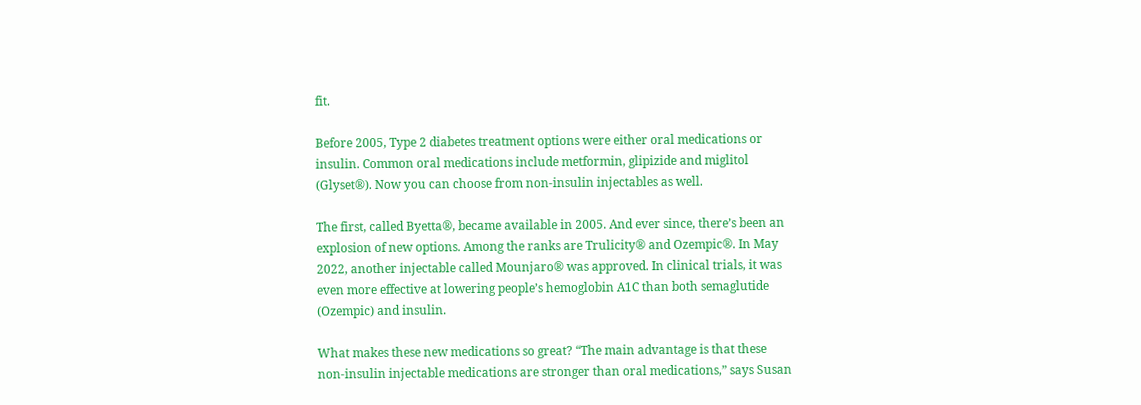fit.

Before 2005, Type 2 diabetes treatment options were either oral medications or insulin. Common oral medications include metformin, glipizide and miglitol (Glyset®). Now you can choose from non-insulin injectables as well.

The first, called Byetta®, became available in 2005. And ever since, there’s been an explosion of new options. Among the ranks are Trulicity® and Ozempic®. In May 2022, another injectable called Mounjaro® was approved. In clinical trials, it was even more effective at lowering people’s hemoglobin A1C than both semaglutide (Ozempic) and insulin.

What makes these new medications so great? “The main advantage is that these non-insulin injectable medications are stronger than oral medications,” says Susan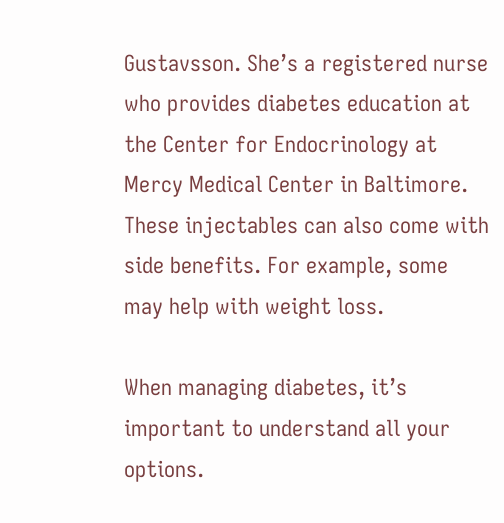Gustavsson. She’s a registered nurse who provides diabetes education at the Center for Endocrinology at Mercy Medical Center in Baltimore. These injectables can also come with side benefits. For example, some may help with weight loss.

When managing diabetes, it’s important to understand all your options.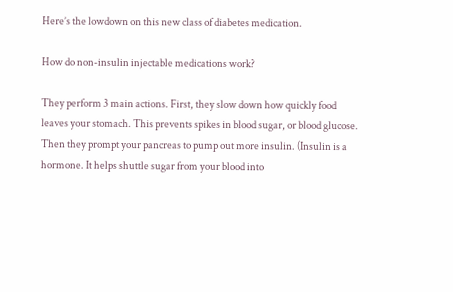Here’s the lowdown on this new class of diabetes medication.

How do non-insulin injectable medications work?

They perform 3 main actions. First, they slow down how quickly food leaves your stomach. This prevents spikes in blood sugar, or blood glucose. Then they prompt your pancreas to pump out more insulin. (Insulin is a hormone. It helps shuttle sugar from your blood into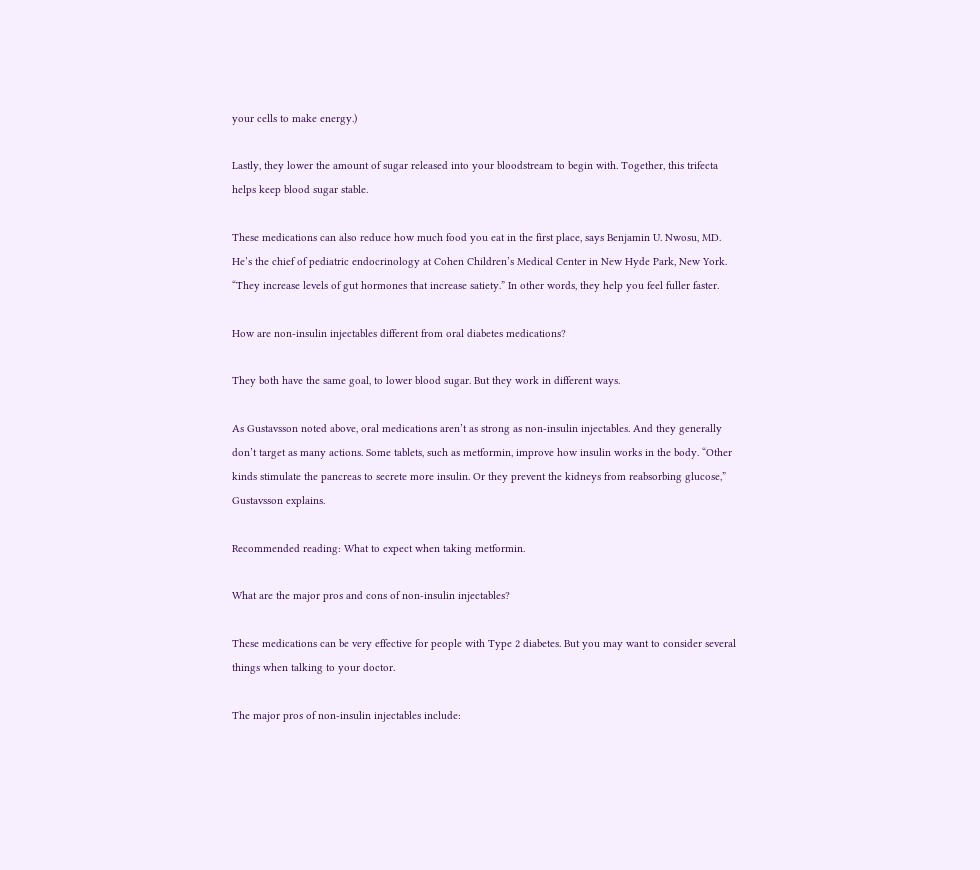your cells to make energy.)

Lastly, they lower the amount of sugar released into your bloodstream to begin with. Together, this trifecta helps keep blood sugar stable.

These medications can also reduce how much food you eat in the first place, says Benjamin U. Nwosu, MD. He’s the chief of pediatric endocrinology at Cohen Children’s Medical Center in New Hyde Park, New York. “They increase levels of gut hormones that increase satiety.” In other words, they help you feel fuller faster.

How are non-insulin injectables different from oral diabetes medications?

They both have the same goal, to lower blood sugar. But they work in different ways.

As Gustavsson noted above, oral medications aren’t as strong as non-insulin injectables. And they generally don’t target as many actions. Some tablets, such as metformin, improve how insulin works in the body. “Other kinds stimulate the pancreas to secrete more insulin. Or they prevent the kidneys from reabsorbing glucose,” Gustavsson explains.

Recommended reading: What to expect when taking metformin.

What are the major pros and cons of non-insulin injectables?

These medications can be very effective for people with Type 2 diabetes. But you may want to consider several things when talking to your doctor.

The major pros of non-insulin injectables include: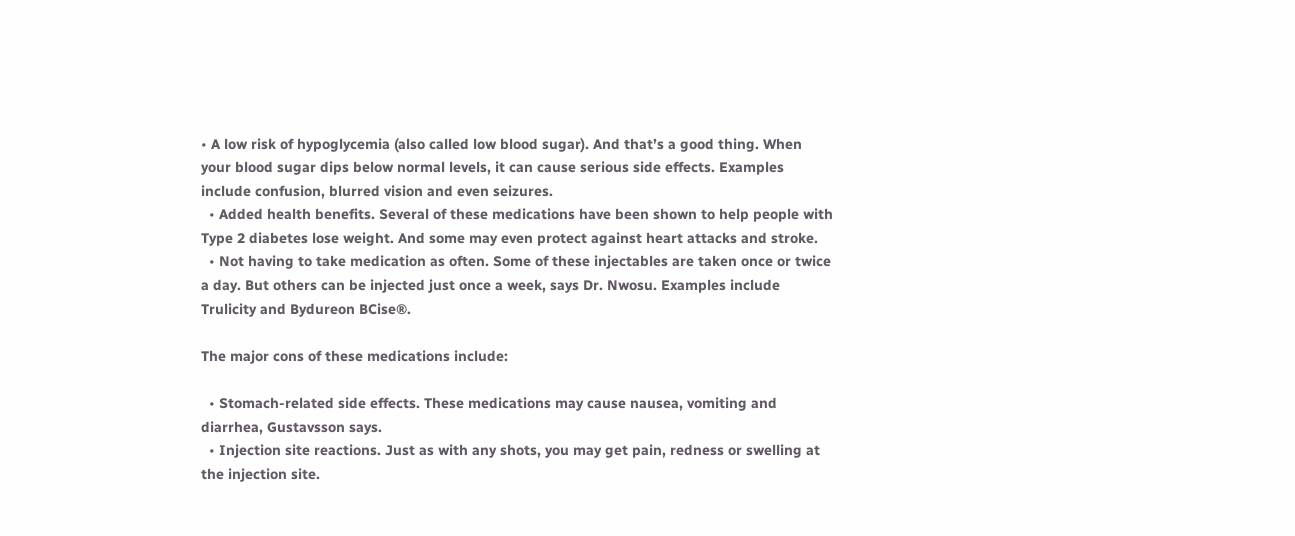• A low risk of hypoglycemia (also called low blood sugar). And that’s a good thing. When your blood sugar dips below normal levels, it can cause serious side effects. Examples include confusion, blurred vision and even seizures.
  • Added health benefits. Several of these medications have been shown to help people with Type 2 diabetes lose weight. And some may even protect against heart attacks and stroke.
  • Not having to take medication as often. Some of these injectables are taken once or twice a day. But others can be injected just once a week, says Dr. Nwosu. Examples include Trulicity and Bydureon BCise®.

The major cons of these medications include:

  • Stomach-related side effects. These medications may cause nausea, vomiting and diarrhea, Gustavsson says.
  • Injection site reactions. Just as with any shots, you may get pain, redness or swelling at the injection site.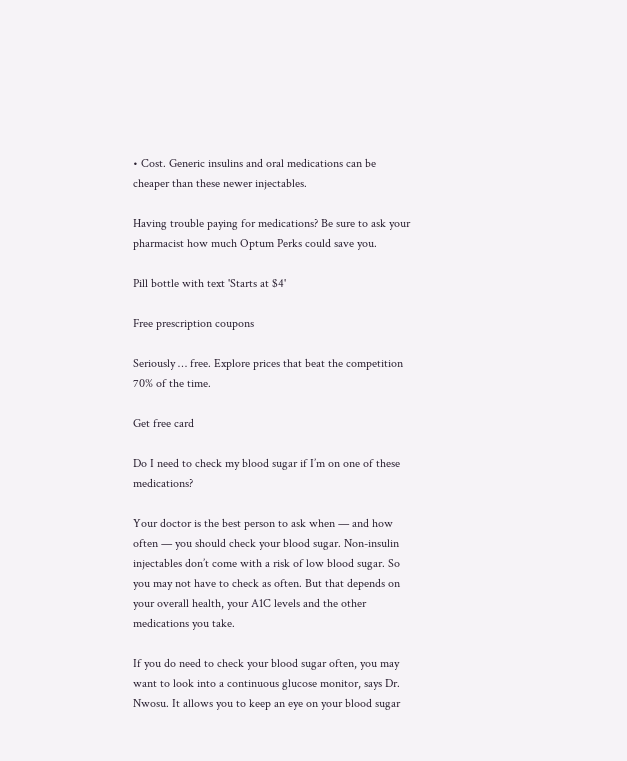• Cost. Generic insulins and oral medications can be cheaper than these newer injectables.

Having trouble paying for medications? Be sure to ask your pharmacist how much Optum Perks could save you.

Pill bottle with text 'Starts at $4'

Free prescription coupons

Seriously … free. Explore prices that beat the competition 70% of the time.

Get free card

Do I need to check my blood sugar if I’m on one of these medications?

Your doctor is the best person to ask when — and how often — you should check your blood sugar. Non-insulin injectables don’t come with a risk of low blood sugar. So you may not have to check as often. But that depends on your overall health, your A1C levels and the other medications you take.

If you do need to check your blood sugar often, you may want to look into a continuous glucose monitor, says Dr. Nwosu. It allows you to keep an eye on your blood sugar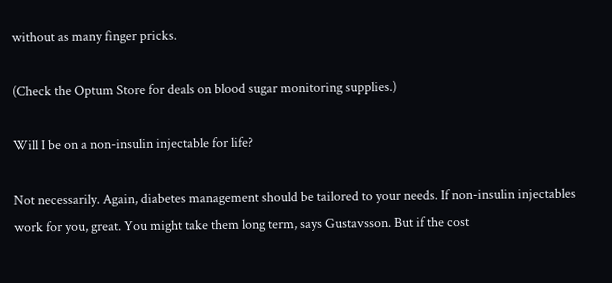without as many finger pricks.

(Check the Optum Store for deals on blood sugar monitoring supplies.)

Will I be on a non-insulin injectable for life?

Not necessarily. Again, diabetes management should be tailored to your needs. If non-insulin injectables work for you, great. You might take them long term, says Gustavsson. But if the cost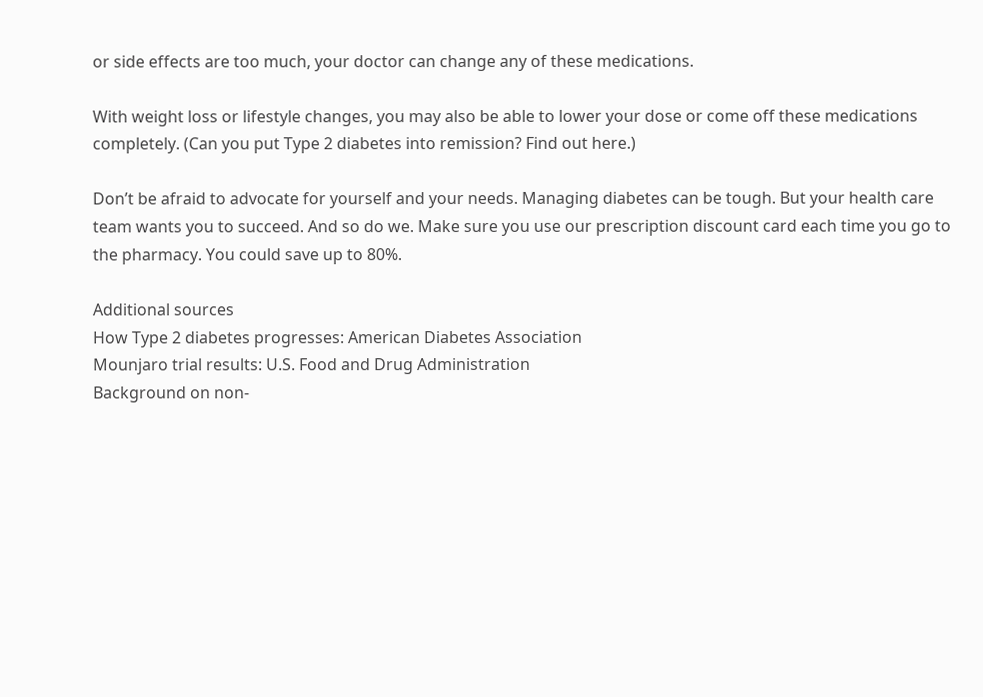or side effects are too much, your doctor can change any of these medications.

With weight loss or lifestyle changes, you may also be able to lower your dose or come off these medications completely. (Can you put Type 2 diabetes into remission? Find out here.)

Don’t be afraid to advocate for yourself and your needs. Managing diabetes can be tough. But your health care team wants you to succeed. And so do we. Make sure you use our prescription discount card each time you go to the pharmacy. You could save up to 80%.

Additional sources
How Type 2 diabetes progresses: American Diabetes Association
Mounjaro trial results: U.S. Food and Drug Administration
Background on non-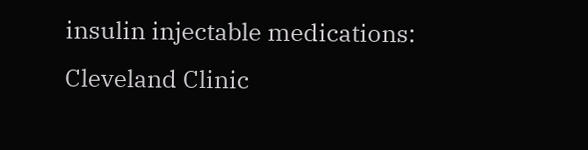insulin injectable medications: Cleveland Clinic